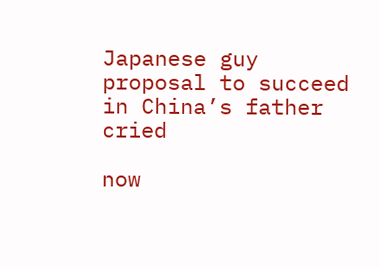Japanese guy proposal to succeed in China’s father cried

now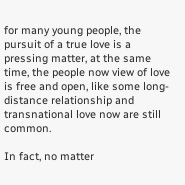for many young people, the pursuit of a true love is a pressing matter, at the same time, the people now view of love is free and open, like some long-distance relationship and transnational love now are still common.

In fact, no matter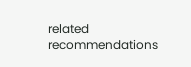related recommendations